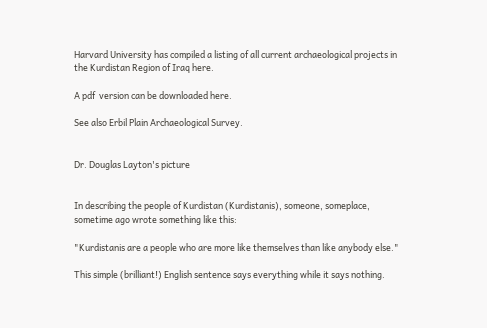Harvard University has compiled a listing of all current archaeological projects in the Kurdistan Region of Iraq here.

A pdf  version can be downloaded here.

See also Erbil Plain Archaeological Survey.


Dr. Douglas Layton's picture


In describing the people of Kurdistan (Kurdistanis), someone, someplace, sometime ago wrote something like this:

"Kurdistanis are a people who are more like themselves than like anybody else."

This simple (brilliant!) English sentence says everything while it says nothing.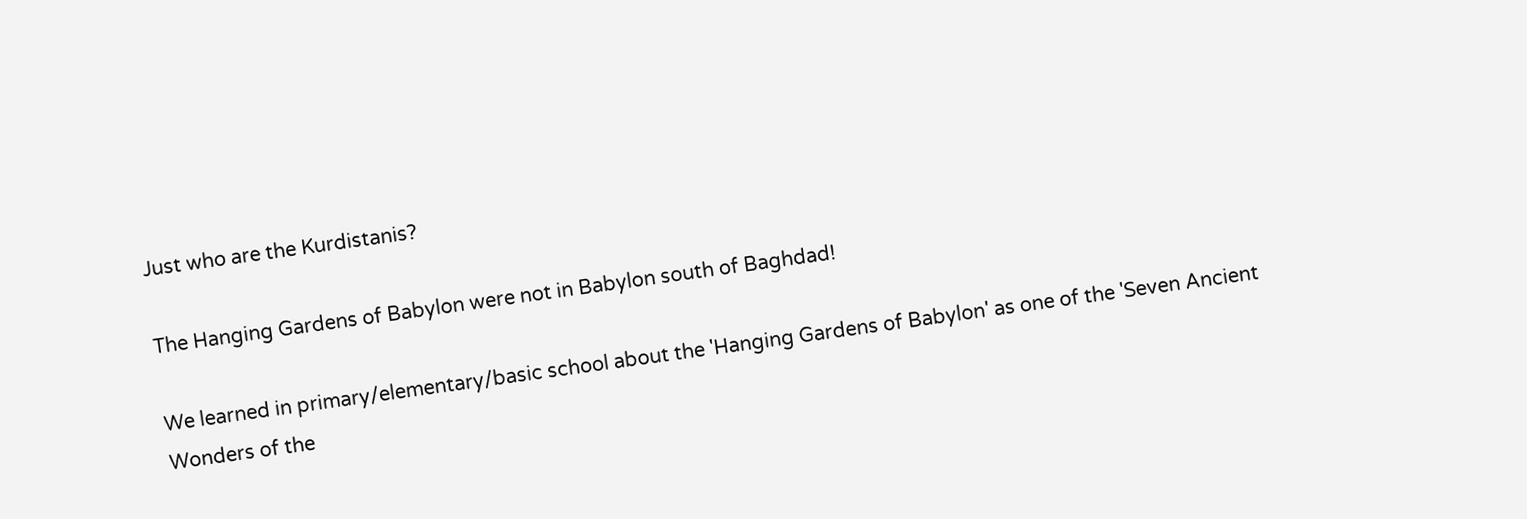Just who are the Kurdistanis?

The Hanging Gardens of Babylon were not in Babylon south of Baghdad!

We learned in primary/elementary/basic school about the 'Hanging Gardens of Babylon' as one of the 'Seven Ancient Wonders of the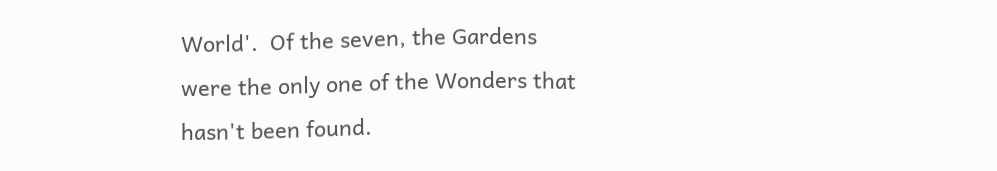World'.  Of the seven, the Gardens were the only one of the Wonders that hasn't been found.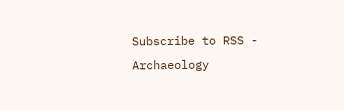Subscribe to RSS - Archaeology